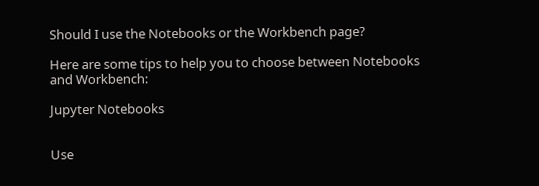Should I use the Notebooks or the Workbench page?

Here are some tips to help you to choose between Notebooks and Workbench:

Jupyter Notebooks


Use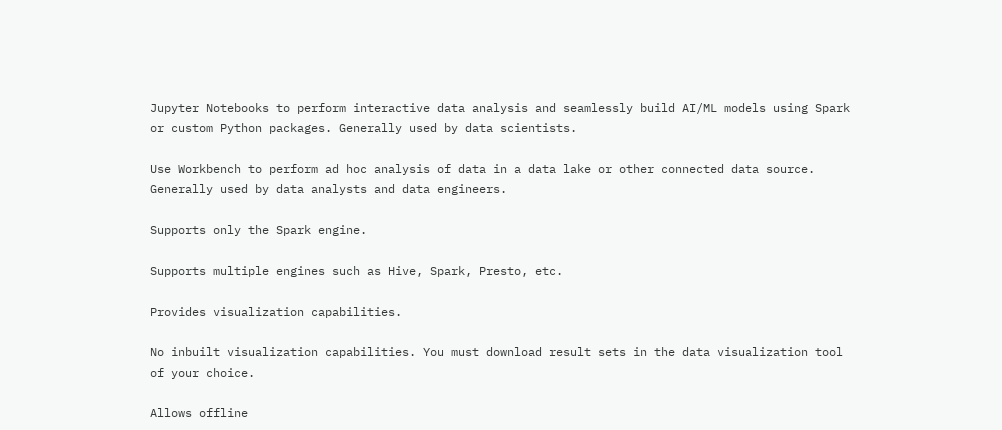Jupyter Notebooks to perform interactive data analysis and seamlessly build AI/ML models using Spark or custom Python packages. Generally used by data scientists.

Use Workbench to perform ad hoc analysis of data in a data lake or other connected data source. Generally used by data analysts and data engineers.

Supports only the Spark engine.

Supports multiple engines such as Hive, Spark, Presto, etc.

Provides visualization capabilities.

No inbuilt visualization capabilities. You must download result sets in the data visualization tool of your choice.

Allows offline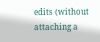edits (without attaching a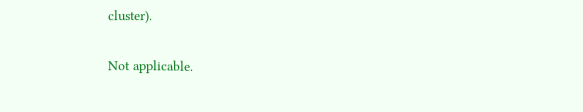cluster).

Not applicable.